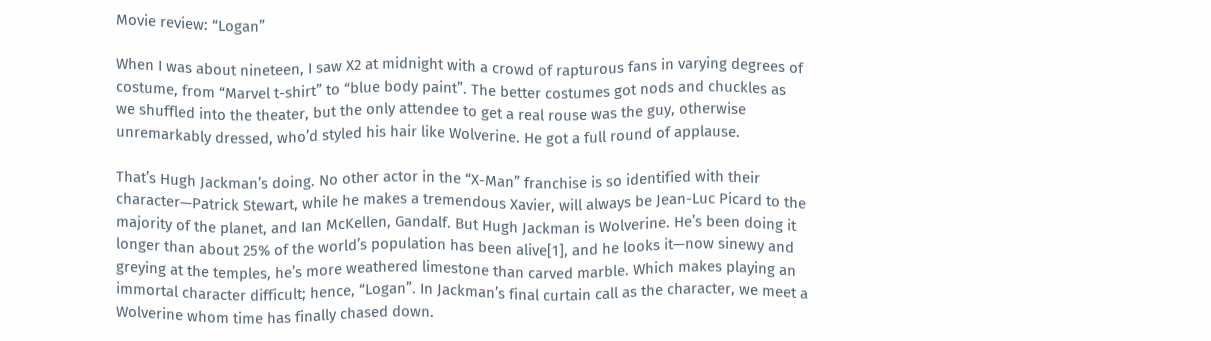Movie review: “Logan”

When I was about nineteen, I saw X2 at midnight with a crowd of rapturous fans in varying degrees of costume, from “Marvel t-shirt” to “blue body paint”. The better costumes got nods and chuckles as we shuffled into the theater, but the only attendee to get a real rouse was the guy, otherwise unremarkably dressed, who’d styled his hair like Wolverine. He got a full round of applause.

That’s Hugh Jackman’s doing. No other actor in the “X-Man” franchise is so identified with their character—Patrick Stewart, while he makes a tremendous Xavier, will always be Jean-Luc Picard to the majority of the planet, and Ian McKellen, Gandalf. But Hugh Jackman is Wolverine. He’s been doing it longer than about 25% of the world’s population has been alive[1], and he looks it—now sinewy and greying at the temples, he’s more weathered limestone than carved marble. Which makes playing an immortal character difficult; hence, “Logan”. In Jackman’s final curtain call as the character, we meet a Wolverine whom time has finally chased down.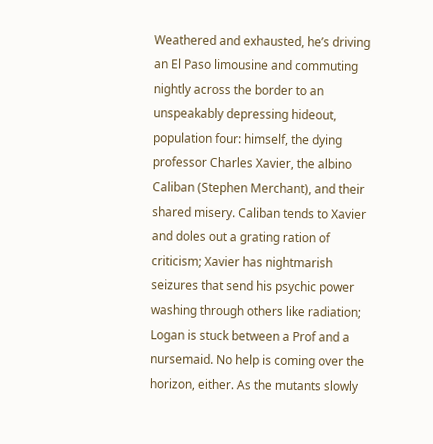Weathered and exhausted, he’s driving an El Paso limousine and commuting nightly across the border to an unspeakably depressing hideout, population four: himself, the dying professor Charles Xavier, the albino Caliban (Stephen Merchant), and their shared misery. Caliban tends to Xavier and doles out a grating ration of criticism; Xavier has nightmarish seizures that send his psychic power washing through others like radiation; Logan is stuck between a Prof and a nursemaid. No help is coming over the horizon, either. As the mutants slowly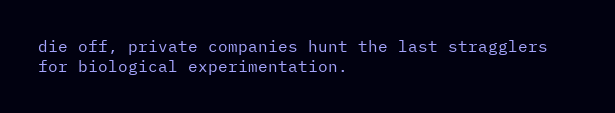die off, private companies hunt the last stragglers for biological experimentation.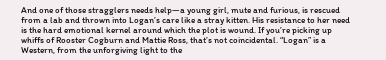And one of those stragglers needs help—a young girl, mute and furious, is rescued from a lab and thrown into Logan’s care like a stray kitten. His resistance to her need is the hard emotional kernel around which the plot is wound. If you’re picking up whiffs of Rooster Cogburn and Mattie Ross, that’s not coincidental. “Logan” is a Western, from the unforgiving light to the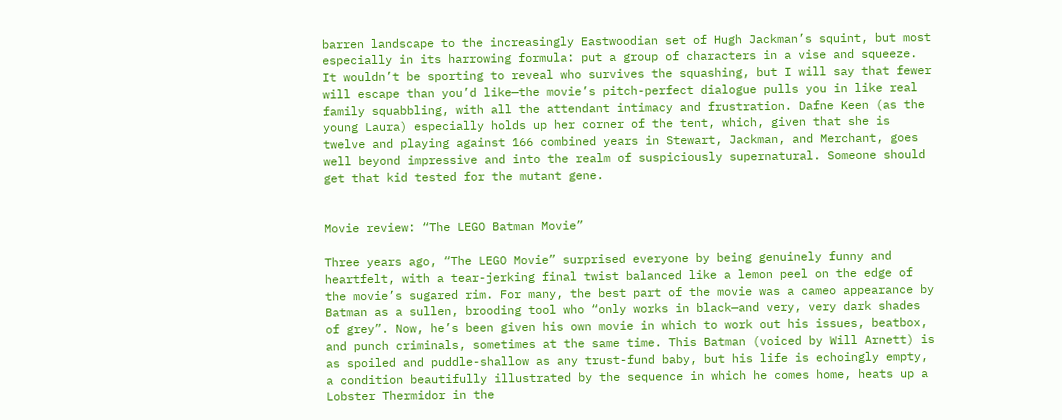barren landscape to the increasingly Eastwoodian set of Hugh Jackman’s squint, but most especially in its harrowing formula: put a group of characters in a vise and squeeze. It wouldn’t be sporting to reveal who survives the squashing, but I will say that fewer will escape than you’d like—the movie’s pitch-perfect dialogue pulls you in like real family squabbling, with all the attendant intimacy and frustration. Dafne Keen (as the young Laura) especially holds up her corner of the tent, which, given that she is twelve and playing against 166 combined years in Stewart, Jackman, and Merchant, goes well beyond impressive and into the realm of suspiciously supernatural. Someone should get that kid tested for the mutant gene.


Movie review: “The LEGO Batman Movie”

Three years ago, “The LEGO Movie” surprised everyone by being genuinely funny and heartfelt, with a tear-jerking final twist balanced like a lemon peel on the edge of the movie’s sugared rim. For many, the best part of the movie was a cameo appearance by Batman as a sullen, brooding tool who “only works in black—and very, very dark shades of grey”. Now, he’s been given his own movie in which to work out his issues, beatbox, and punch criminals, sometimes at the same time. This Batman (voiced by Will Arnett) is as spoiled and puddle-shallow as any trust-fund baby, but his life is echoingly empty, a condition beautifully illustrated by the sequence in which he comes home, heats up a Lobster Thermidor in the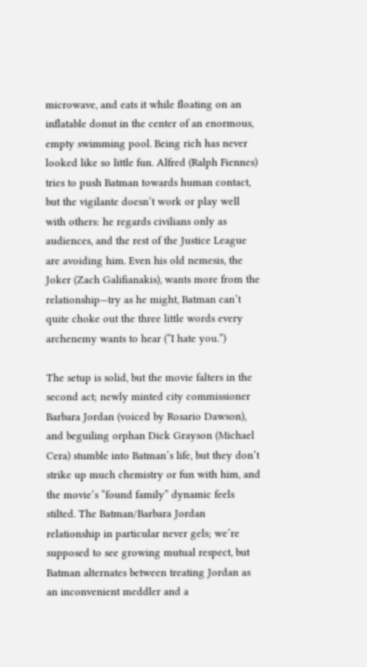microwave, and eats it while floating on an inflatable donut in the center of an enormous, empty swimming pool. Being rich has never looked like so little fun. Alfred (Ralph Fiennes) tries to push Batman towards human contact, but the vigilante doesn’t work or play well with others: he regards civilians only as audiences, and the rest of the Justice League are avoiding him. Even his old nemesis, the Joker (Zach Galifianakis), wants more from the relationship—try as he might, Batman can’t quite choke out the three little words every archenemy wants to hear (“I hate you.”)

The setup is solid, but the movie falters in the second act; newly minted city commissioner Barbara Jordan (voiced by Rosario Dawson), and beguiling orphan Dick Grayson (Michael Cera) stumble into Batman’s life, but they don’t strike up much chemistry or fun with him, and the movie’s “found family” dynamic feels stilted. The Batman/Barbara Jordan relationship in particular never gels; we’re supposed to see growing mutual respect, but Batman alternates between treating Jordan as an inconvenient meddler and a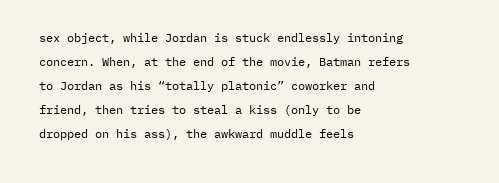sex object, while Jordan is stuck endlessly intoning concern. When, at the end of the movie, Batman refers to Jordan as his “totally platonic” coworker and friend, then tries to steal a kiss (only to be dropped on his ass), the awkward muddle feels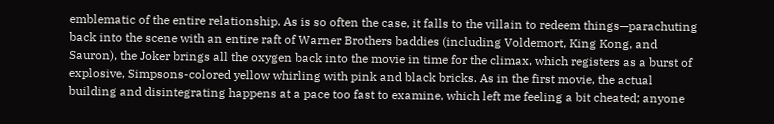emblematic of the entire relationship. As is so often the case, it falls to the villain to redeem things—parachuting back into the scene with an entire raft of Warner Brothers baddies (including Voldemort, King Kong, and Sauron), the Joker brings all the oxygen back into the movie in time for the climax, which registers as a burst of explosive, Simpsons-colored yellow whirling with pink and black bricks. As in the first movie, the actual building and disintegrating happens at a pace too fast to examine, which left me feeling a bit cheated; anyone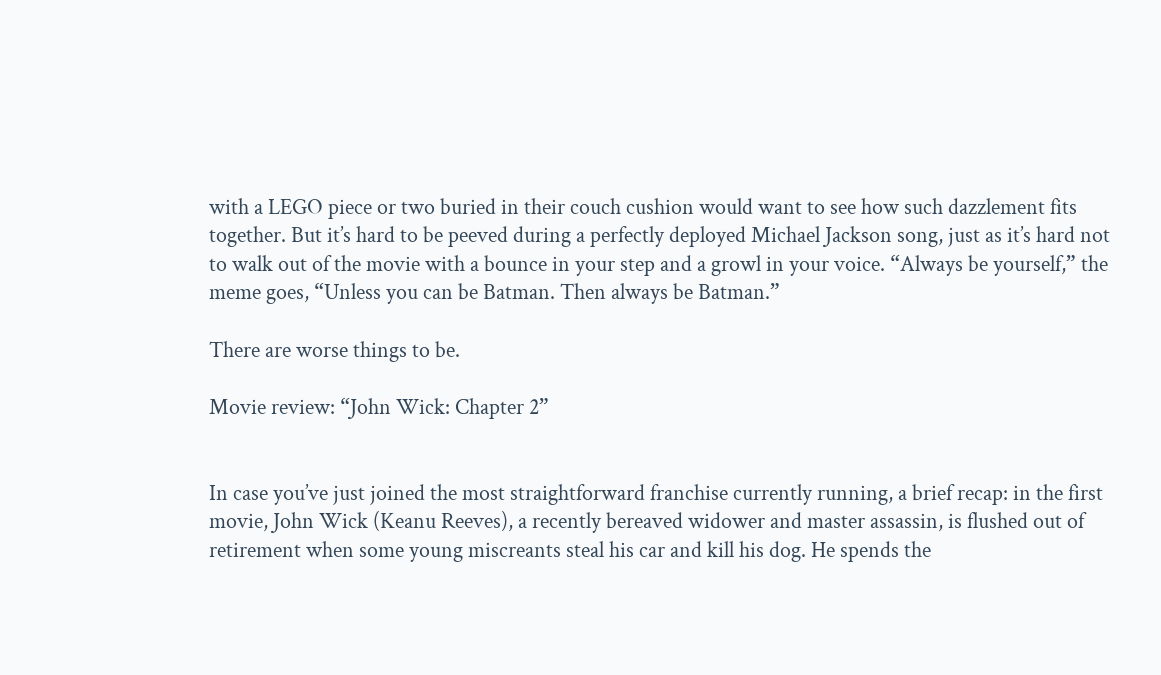with a LEGO piece or two buried in their couch cushion would want to see how such dazzlement fits together. But it’s hard to be peeved during a perfectly deployed Michael Jackson song, just as it’s hard not to walk out of the movie with a bounce in your step and a growl in your voice. “Always be yourself,” the meme goes, “Unless you can be Batman. Then always be Batman.”

There are worse things to be.

Movie review: “John Wick: Chapter 2”


In case you’ve just joined the most straightforward franchise currently running, a brief recap: in the first movie, John Wick (Keanu Reeves), a recently bereaved widower and master assassin, is flushed out of retirement when some young miscreants steal his car and kill his dog. He spends the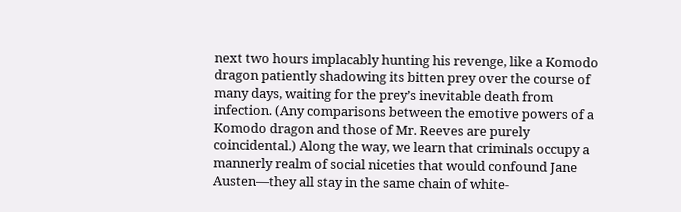next two hours implacably hunting his revenge, like a Komodo dragon patiently shadowing its bitten prey over the course of many days, waiting for the prey’s inevitable death from infection. (Any comparisons between the emotive powers of a Komodo dragon and those of Mr. Reeves are purely coincidental.) Along the way, we learn that criminals occupy a mannerly realm of social niceties that would confound Jane Austen—they all stay in the same chain of white-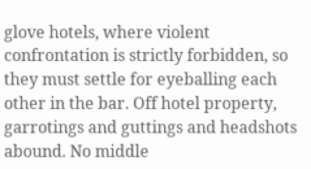glove hotels, where violent confrontation is strictly forbidden, so they must settle for eyeballing each other in the bar. Off hotel property, garrotings and guttings and headshots abound. No middle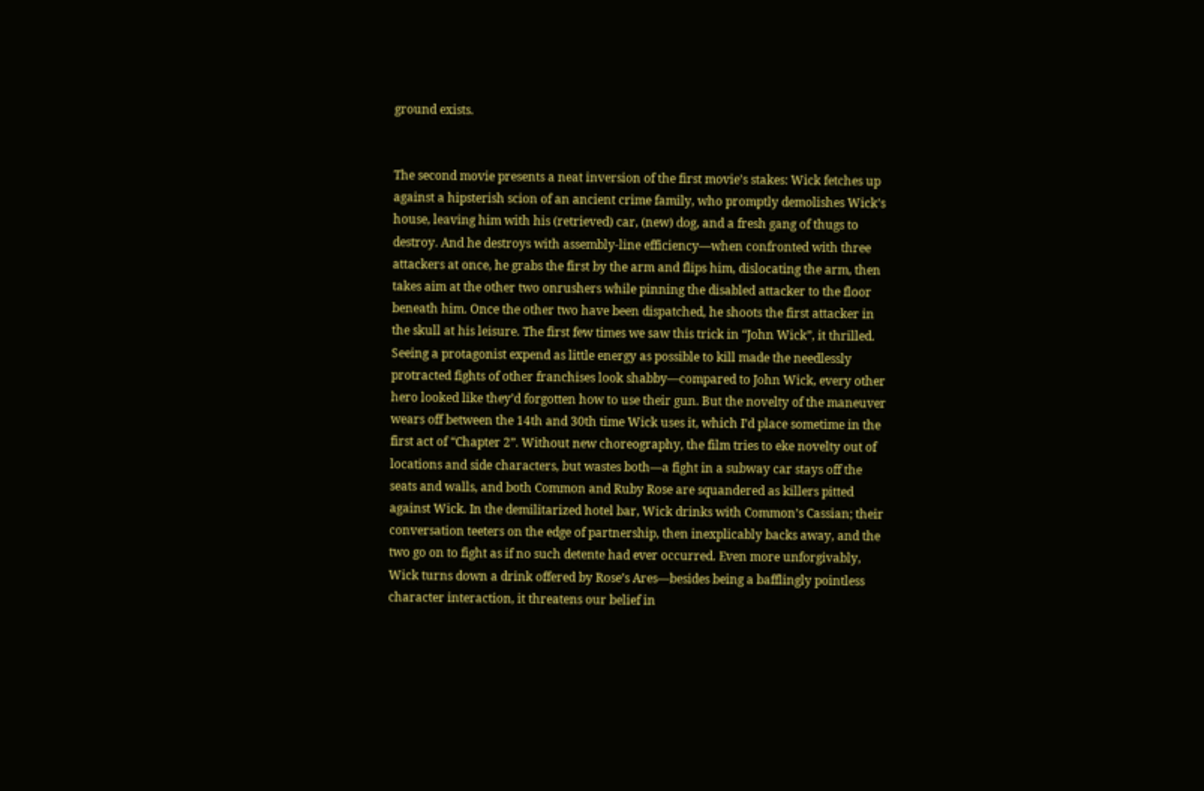ground exists.


The second movie presents a neat inversion of the first movie’s stakes: Wick fetches up against a hipsterish scion of an ancient crime family, who promptly demolishes Wick’s house, leaving him with his (retrieved) car, (new) dog, and a fresh gang of thugs to destroy. And he destroys with assembly-line efficiency—when confronted with three attackers at once, he grabs the first by the arm and flips him, dislocating the arm, then takes aim at the other two onrushers while pinning the disabled attacker to the floor beneath him. Once the other two have been dispatched, he shoots the first attacker in the skull at his leisure. The first few times we saw this trick in “John Wick”, it thrilled. Seeing a protagonist expend as little energy as possible to kill made the needlessly protracted fights of other franchises look shabby—compared to John Wick, every other hero looked like they’d forgotten how to use their gun. But the novelty of the maneuver wears off between the 14th and 30th time Wick uses it, which I’d place sometime in the first act of “Chapter 2”. Without new choreography, the film tries to eke novelty out of locations and side characters, but wastes both—a fight in a subway car stays off the seats and walls, and both Common and Ruby Rose are squandered as killers pitted against Wick. In the demilitarized hotel bar, Wick drinks with Common’s Cassian; their conversation teeters on the edge of partnership, then inexplicably backs away, and the two go on to fight as if no such detente had ever occurred. Even more unforgivably, Wick turns down a drink offered by Rose’s Ares—besides being a bafflingly pointless character interaction, it threatens our belief in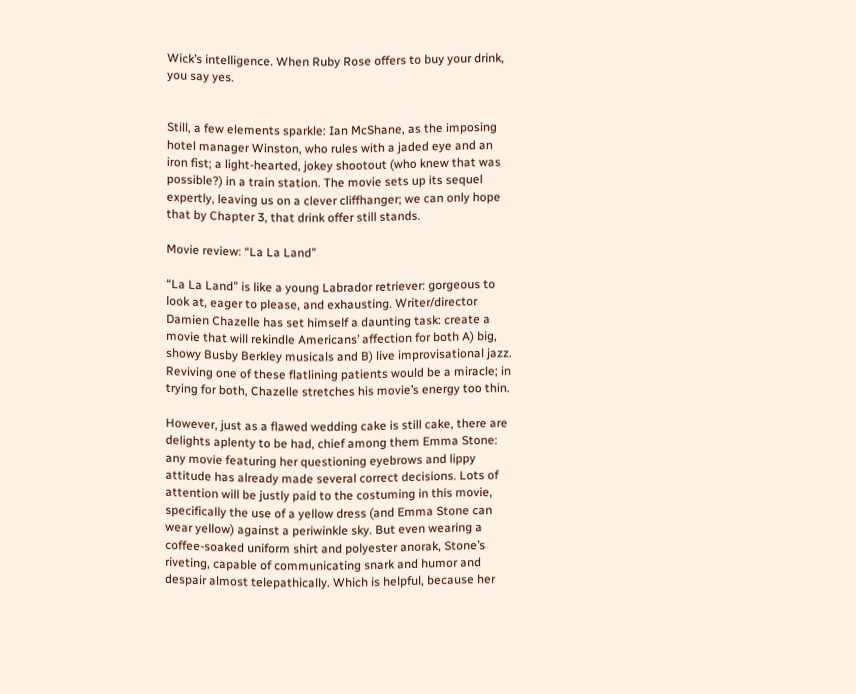Wick’s intelligence. When Ruby Rose offers to buy your drink, you say yes.


Still, a few elements sparkle: Ian McShane, as the imposing hotel manager Winston, who rules with a jaded eye and an iron fist; a light-hearted, jokey shootout (who knew that was possible?) in a train station. The movie sets up its sequel expertly, leaving us on a clever cliffhanger; we can only hope that by Chapter 3, that drink offer still stands.

Movie review: “La La Land”

“La La Land” is like a young Labrador retriever: gorgeous to look at, eager to please, and exhausting. Writer/director Damien Chazelle has set himself a daunting task: create a movie that will rekindle Americans’ affection for both A) big, showy Busby Berkley musicals and B) live improvisational jazz. Reviving one of these flatlining patients would be a miracle; in trying for both, Chazelle stretches his movie’s energy too thin.

However, just as a flawed wedding cake is still cake, there are delights aplenty to be had, chief among them Emma Stone: any movie featuring her questioning eyebrows and lippy attitude has already made several correct decisions. Lots of attention will be justly paid to the costuming in this movie, specifically the use of a yellow dress (and Emma Stone can wear yellow) against a periwinkle sky. But even wearing a coffee-soaked uniform shirt and polyester anorak, Stone’s riveting, capable of communicating snark and humor and despair almost telepathically. Which is helpful, because her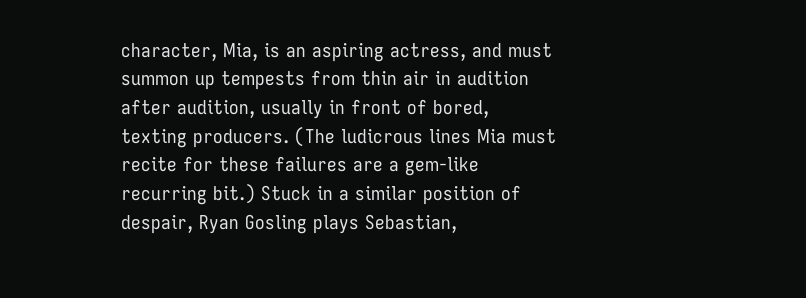character, Mia, is an aspiring actress, and must summon up tempests from thin air in audition after audition, usually in front of bored, texting producers. (The ludicrous lines Mia must recite for these failures are a gem-like recurring bit.) Stuck in a similar position of despair, Ryan Gosling plays Sebastian,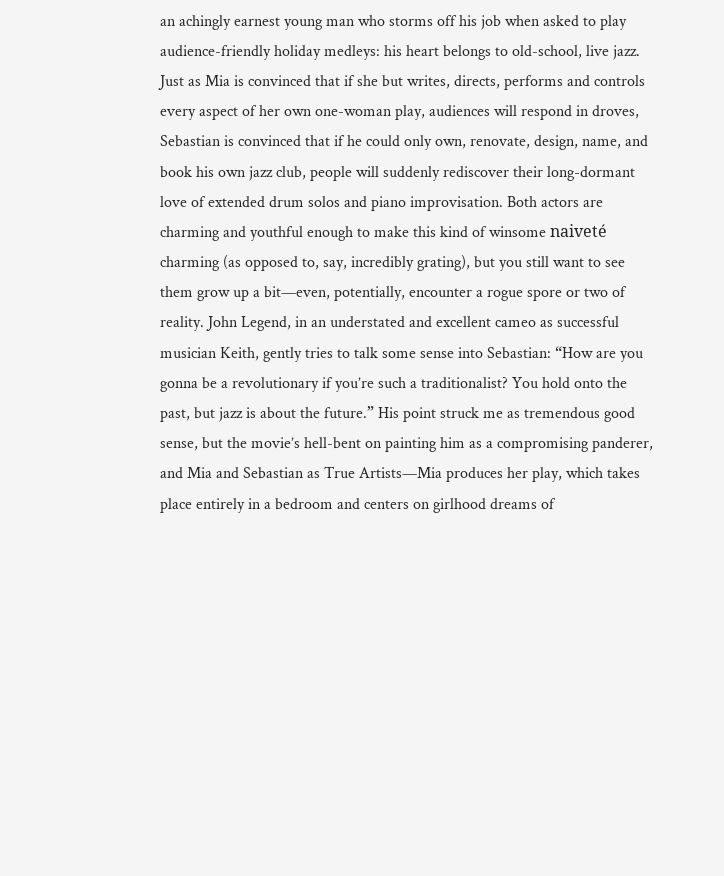an achingly earnest young man who storms off his job when asked to play audience-friendly holiday medleys: his heart belongs to old-school, live jazz. Just as Mia is convinced that if she but writes, directs, performs and controls every aspect of her own one-woman play, audiences will respond in droves, Sebastian is convinced that if he could only own, renovate, design, name, and book his own jazz club, people will suddenly rediscover their long-dormant love of extended drum solos and piano improvisation. Both actors are charming and youthful enough to make this kind of winsome naiveté charming (as opposed to, say, incredibly grating), but you still want to see them grow up a bit—even, potentially, encounter a rogue spore or two of reality. John Legend, in an understated and excellent cameo as successful musician Keith, gently tries to talk some sense into Sebastian: “How are you gonna be a revolutionary if you’re such a traditionalist? You hold onto the past, but jazz is about the future.” His point struck me as tremendous good sense, but the movie’s hell-bent on painting him as a compromising panderer, and Mia and Sebastian as True Artists—Mia produces her play, which takes place entirely in a bedroom and centers on girlhood dreams of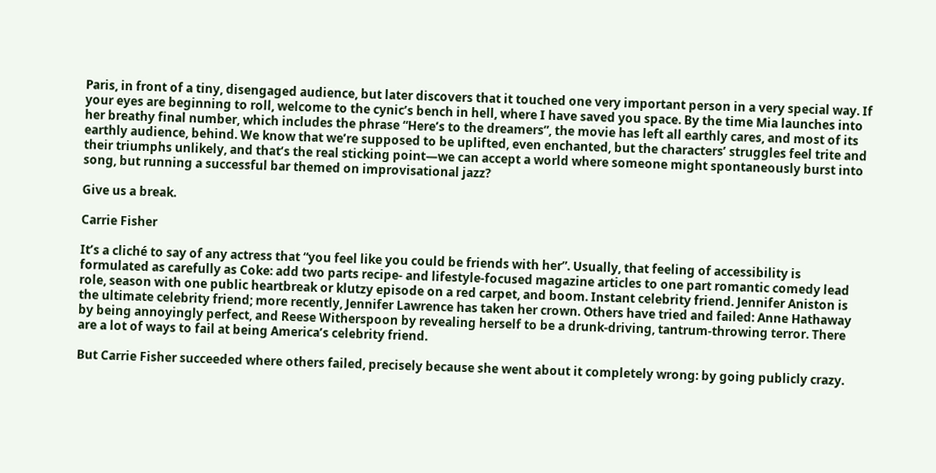Paris, in front of a tiny, disengaged audience, but later discovers that it touched one very important person in a very special way. If your eyes are beginning to roll, welcome to the cynic’s bench in hell, where I have saved you space. By the time Mia launches into her breathy final number, which includes the phrase “Here’s to the dreamers”, the movie has left all earthly cares, and most of its earthly audience, behind. We know that we’re supposed to be uplifted, even enchanted, but the characters’ struggles feel trite and their triumphs unlikely, and that’s the real sticking point—we can accept a world where someone might spontaneously burst into song, but running a successful bar themed on improvisational jazz?

Give us a break.

Carrie Fisher

It’s a cliché to say of any actress that “you feel like you could be friends with her”. Usually, that feeling of accessibility is formulated as carefully as Coke: add two parts recipe- and lifestyle-focused magazine articles to one part romantic comedy lead role, season with one public heartbreak or klutzy episode on a red carpet, and boom. Instant celebrity friend. Jennifer Aniston is the ultimate celebrity friend; more recently, Jennifer Lawrence has taken her crown. Others have tried and failed: Anne Hathaway by being annoyingly perfect, and Reese Witherspoon by revealing herself to be a drunk-driving, tantrum-throwing terror. There are a lot of ways to fail at being America’s celebrity friend.

But Carrie Fisher succeeded where others failed, precisely because she went about it completely wrong: by going publicly crazy.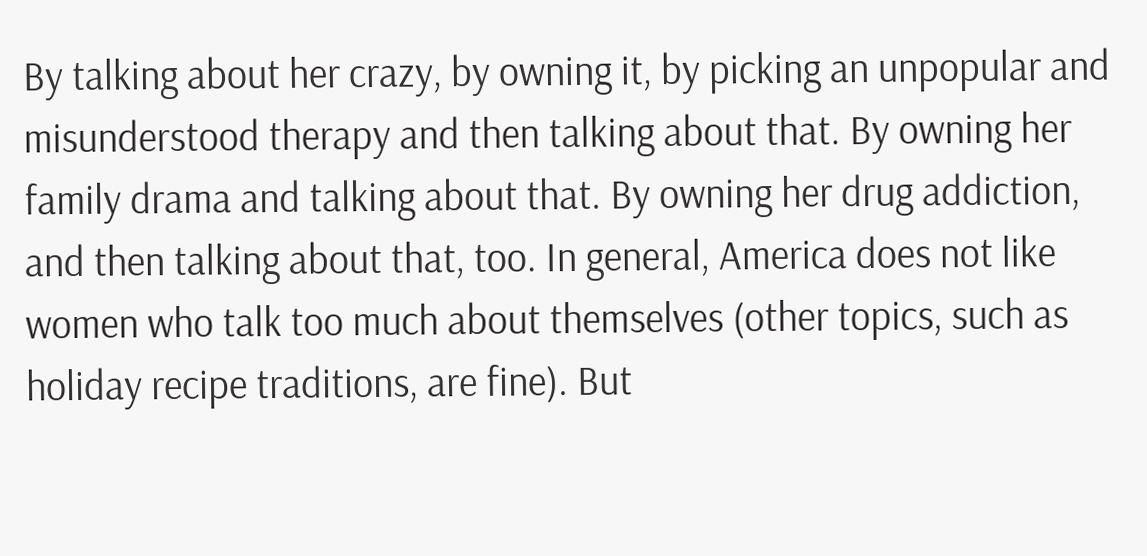By talking about her crazy, by owning it, by picking an unpopular and misunderstood therapy and then talking about that. By owning her family drama and talking about that. By owning her drug addiction, and then talking about that, too. In general, America does not like women who talk too much about themselves (other topics, such as holiday recipe traditions, are fine). But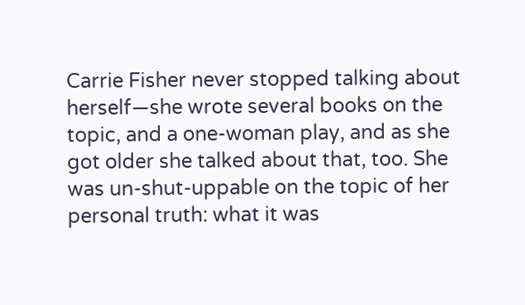Carrie Fisher never stopped talking about herself—she wrote several books on the topic, and a one-woman play, and as she got older she talked about that, too. She was un-shut-uppable on the topic of her personal truth: what it was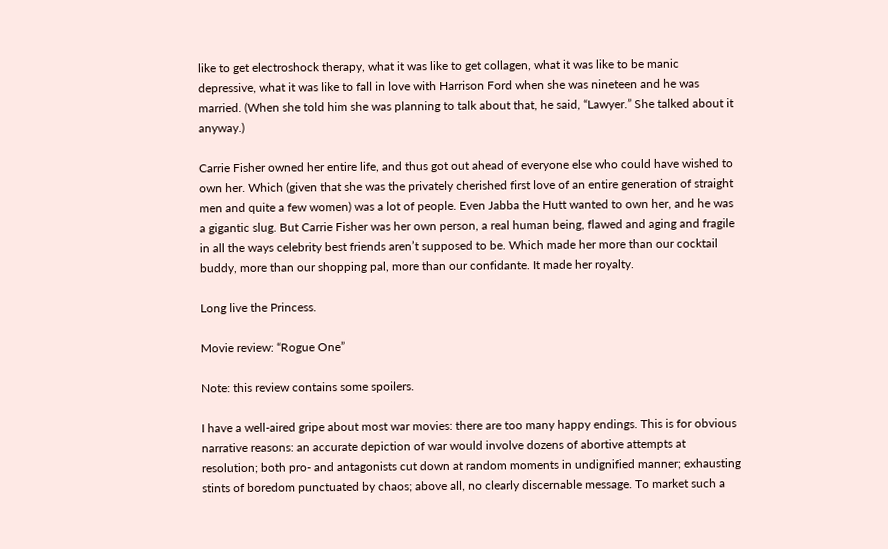like to get electroshock therapy, what it was like to get collagen, what it was like to be manic depressive, what it was like to fall in love with Harrison Ford when she was nineteen and he was married. (When she told him she was planning to talk about that, he said, “Lawyer.” She talked about it anyway.)

Carrie Fisher owned her entire life, and thus got out ahead of everyone else who could have wished to own her. Which (given that she was the privately cherished first love of an entire generation of straight men and quite a few women) was a lot of people. Even Jabba the Hutt wanted to own her, and he was a gigantic slug. But Carrie Fisher was her own person, a real human being, flawed and aging and fragile in all the ways celebrity best friends aren’t supposed to be. Which made her more than our cocktail buddy, more than our shopping pal, more than our confidante. It made her royalty.

Long live the Princess.

Movie review: “Rogue One”

Note: this review contains some spoilers.

I have a well-aired gripe about most war movies: there are too many happy endings. This is for obvious narrative reasons: an accurate depiction of war would involve dozens of abortive attempts at resolution; both pro- and antagonists cut down at random moments in undignified manner; exhausting stints of boredom punctuated by chaos; above all, no clearly discernable message. To market such a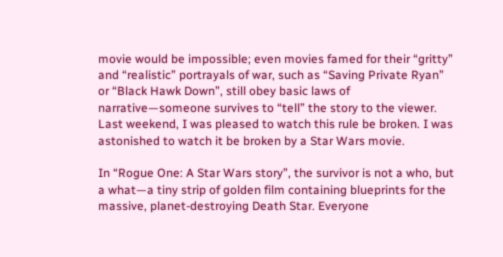movie would be impossible; even movies famed for their “gritty” and “realistic” portrayals of war, such as “Saving Private Ryan” or “Black Hawk Down”, still obey basic laws of narrative—someone survives to “tell” the story to the viewer. Last weekend, I was pleased to watch this rule be broken. I was astonished to watch it be broken by a Star Wars movie.

In “Rogue One: A Star Wars story”, the survivor is not a who, but a what—a tiny strip of golden film containing blueprints for the massive, planet-destroying Death Star. Everyone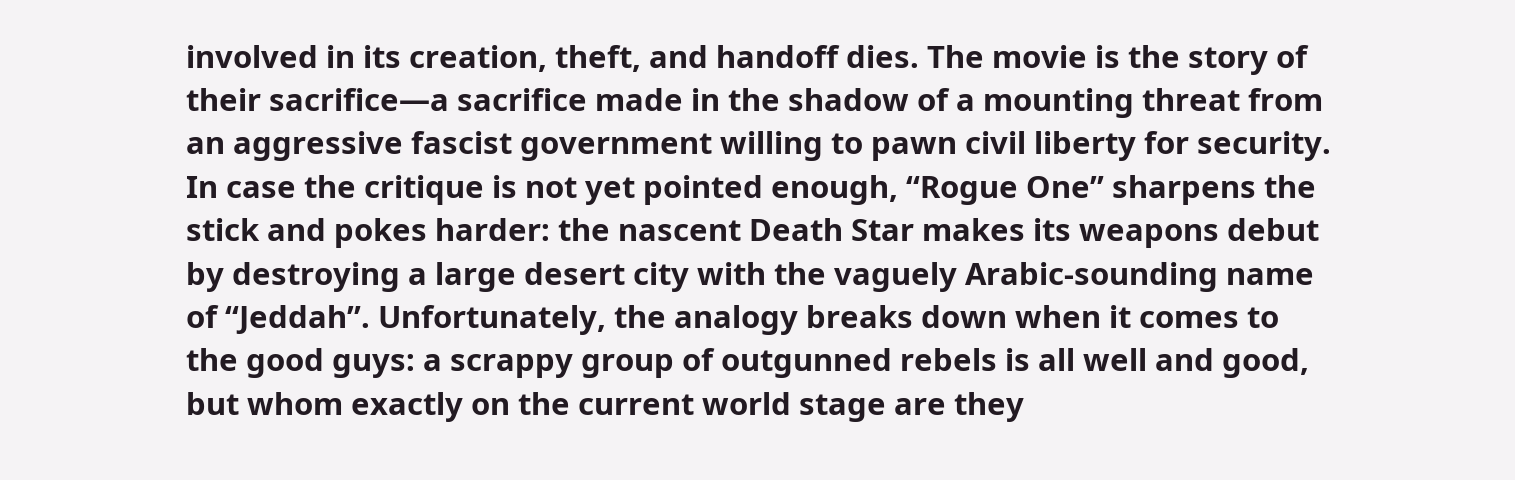involved in its creation, theft, and handoff dies. The movie is the story of their sacrifice—a sacrifice made in the shadow of a mounting threat from an aggressive fascist government willing to pawn civil liberty for security. In case the critique is not yet pointed enough, “Rogue One” sharpens the stick and pokes harder: the nascent Death Star makes its weapons debut by destroying a large desert city with the vaguely Arabic-sounding name of “Jeddah”. Unfortunately, the analogy breaks down when it comes to the good guys: a scrappy group of outgunned rebels is all well and good, but whom exactly on the current world stage are they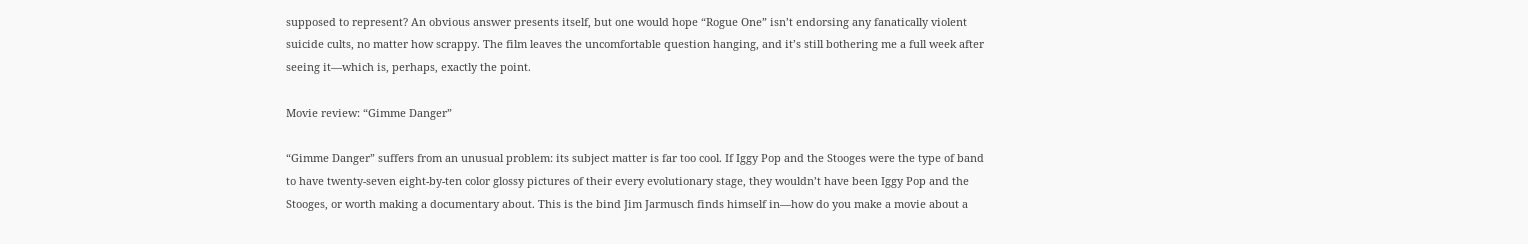supposed to represent? An obvious answer presents itself, but one would hope “Rogue One” isn’t endorsing any fanatically violent suicide cults, no matter how scrappy. The film leaves the uncomfortable question hanging, and it’s still bothering me a full week after seeing it—which is, perhaps, exactly the point.

Movie review: “Gimme Danger”

“Gimme Danger” suffers from an unusual problem: its subject matter is far too cool. If Iggy Pop and the Stooges were the type of band to have twenty-seven eight-by-ten color glossy pictures of their every evolutionary stage, they wouldn’t have been Iggy Pop and the Stooges, or worth making a documentary about. This is the bind Jim Jarmusch finds himself in—how do you make a movie about a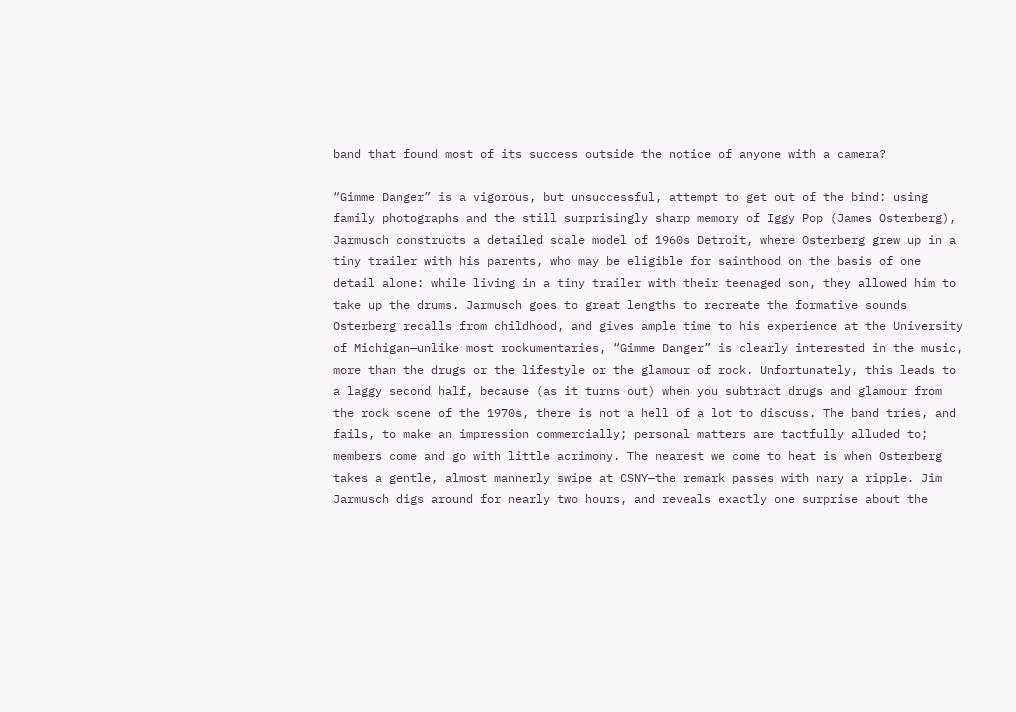band that found most of its success outside the notice of anyone with a camera?

“Gimme Danger” is a vigorous, but unsuccessful, attempt to get out of the bind: using family photographs and the still surprisingly sharp memory of Iggy Pop (James Osterberg), Jarmusch constructs a detailed scale model of 1960s Detroit, where Osterberg grew up in a tiny trailer with his parents, who may be eligible for sainthood on the basis of one detail alone: while living in a tiny trailer with their teenaged son, they allowed him to take up the drums. Jarmusch goes to great lengths to recreate the formative sounds Osterberg recalls from childhood, and gives ample time to his experience at the University of Michigan—unlike most rockumentaries, “Gimme Danger” is clearly interested in the music, more than the drugs or the lifestyle or the glamour of rock. Unfortunately, this leads to a laggy second half, because (as it turns out) when you subtract drugs and glamour from the rock scene of the 1970s, there is not a hell of a lot to discuss. The band tries, and fails, to make an impression commercially; personal matters are tactfully alluded to; members come and go with little acrimony. The nearest we come to heat is when Osterberg takes a gentle, almost mannerly swipe at CSNY—the remark passes with nary a ripple. Jim Jarmusch digs around for nearly two hours, and reveals exactly one surprise about the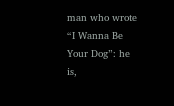man who wrote “I Wanna Be Your Dog”: he is,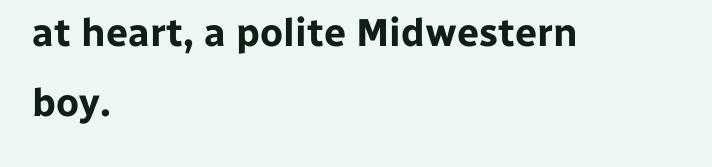at heart, a polite Midwestern boy.